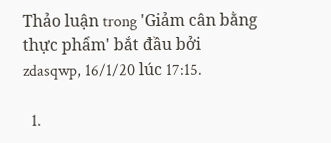Thảo luận trong 'Giảm cân bằng thực phẩm' bắt đầu bởi zdasqwp, 16/1/20 lúc 17:15.

  1.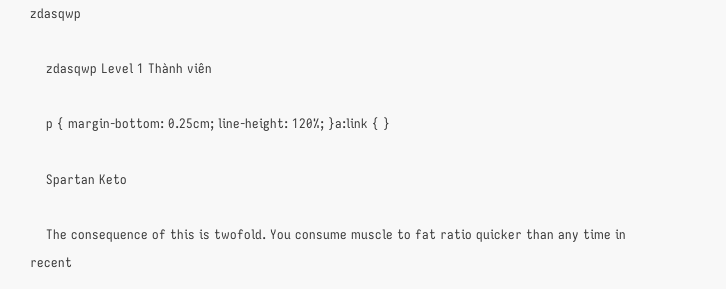zdasqwp

    zdasqwp Level 1 Thành viên

    p { margin-bottom: 0.25cm; line-height: 120%; }a:link { }

    Spartan Keto

    The consequence of this is twofold. You consume muscle to fat ratio quicker than any time in recent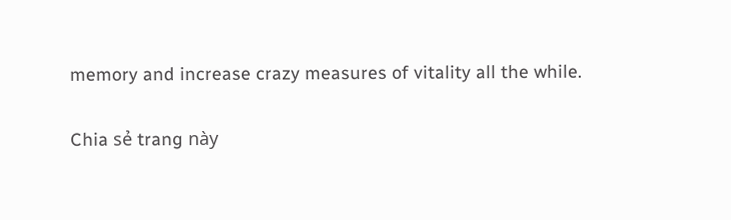memory and increase crazy measures of vitality all the while.

Chia sẻ trang này